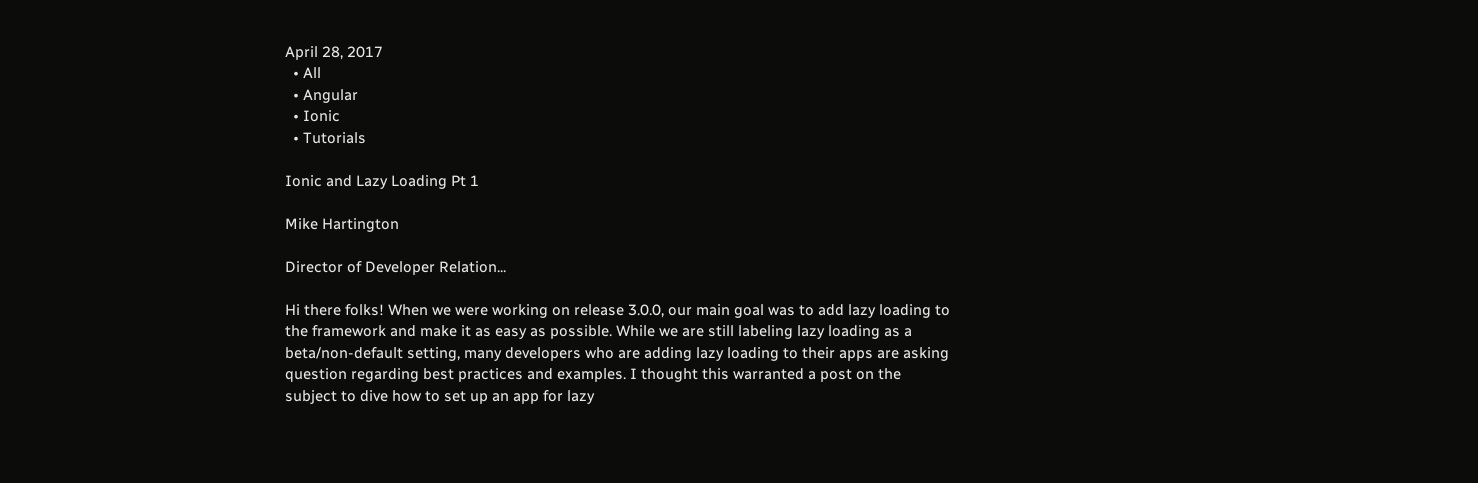April 28, 2017
  • All
  • Angular
  • Ionic
  • Tutorials

Ionic and Lazy Loading Pt 1

Mike Hartington

Director of Developer Relation...

Hi there folks! When we were working on release 3.0.0, our main goal was to add lazy loading to the framework and make it as easy as possible. While we are still labeling lazy loading as a beta/non-default setting, many developers who are adding lazy loading to their apps are asking question regarding best practices and examples. I thought this warranted a post on the subject to dive how to set up an app for lazy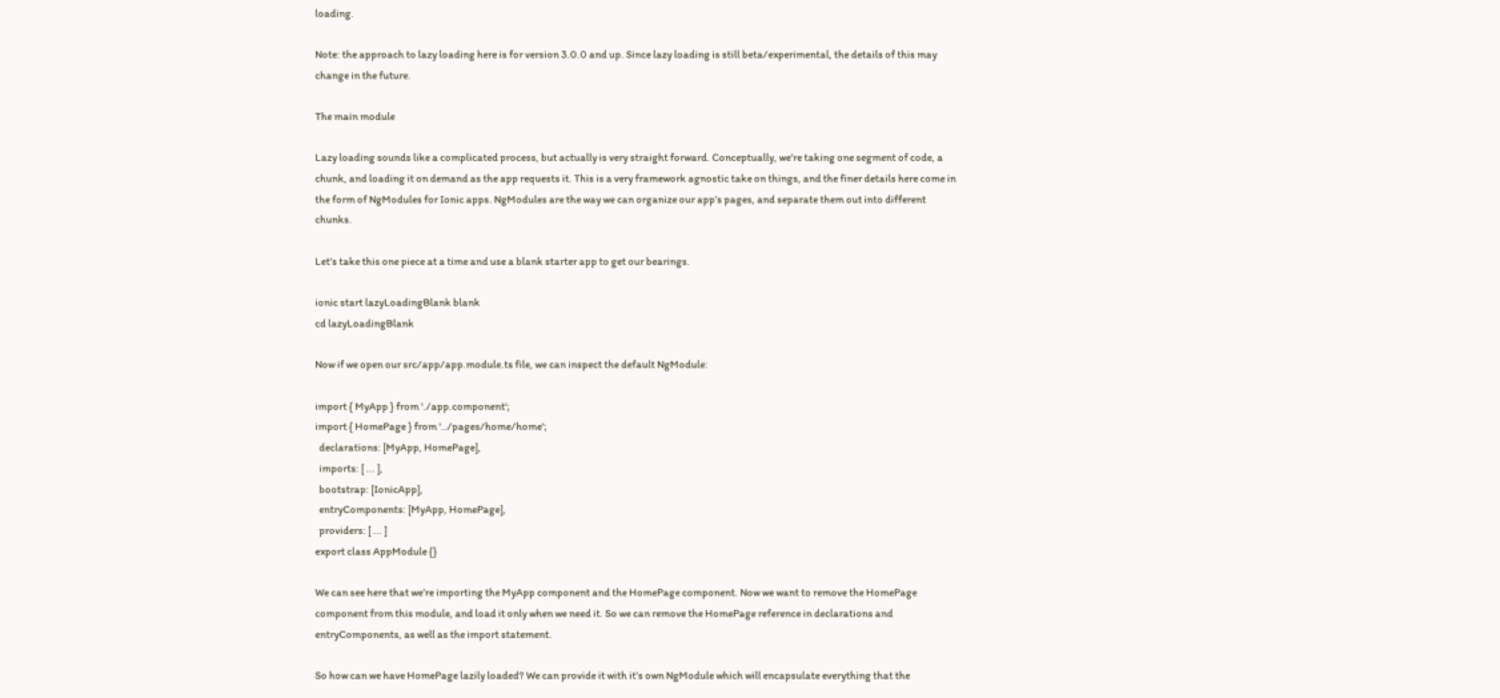loading.

Note: the approach to lazy loading here is for version 3.0.0 and up. Since lazy loading is still beta/experimental, the details of this may change in the future.

The main module

Lazy loading sounds like a complicated process, but actually is very straight forward. Conceptually, we’re taking one segment of code, a chunk, and loading it on demand as the app requests it. This is a very framework agnostic take on things, and the finer details here come in the form of NgModules for Ionic apps. NgModules are the way we can organize our app’s pages, and separate them out into different chunks.

Let’s take this one piece at a time and use a blank starter app to get our bearings.

ionic start lazyLoadingBlank blank
cd lazyLoadingBlank

Now if we open our src/app/app.module.ts file, we can inspect the default NgModule:

import { MyApp } from './app.component';
import { HomePage } from '../pages/home/home';
  declarations: [MyApp, HomePage],
  imports: [ ... ],
  bootstrap: [IonicApp],
  entryComponents: [MyApp, HomePage],
  providers: [ ... ]
export class AppModule {}

We can see here that we’re importing the MyApp component and the HomePage component. Now we want to remove the HomePage component from this module, and load it only when we need it. So we can remove the HomePage reference in declarations and entryComponents, as well as the import statement.

So how can we have HomePage lazily loaded? We can provide it with it’s own NgModule which will encapsulate everything that the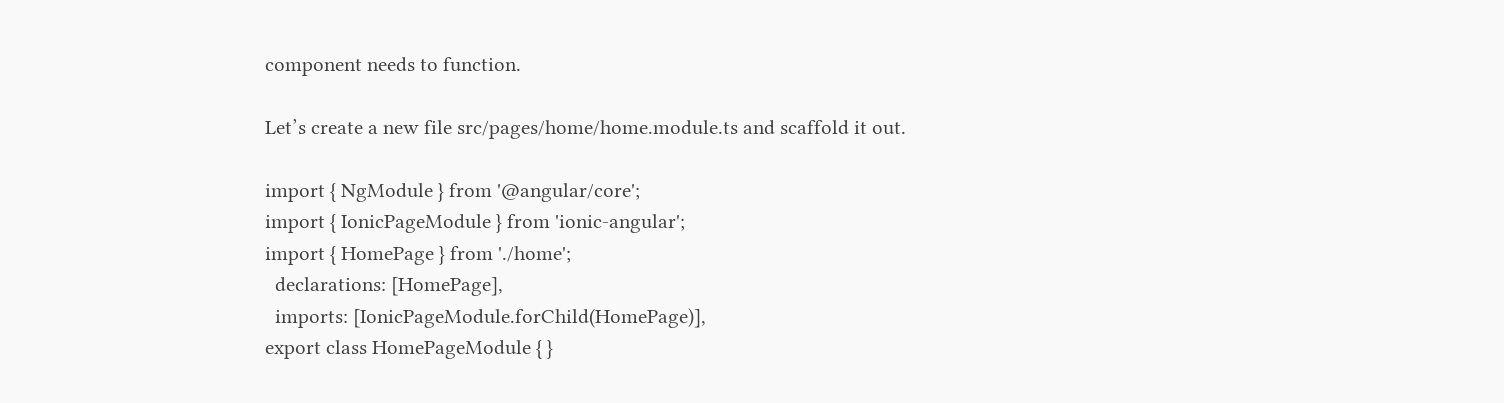component needs to function.

Let’s create a new file src/pages/home/home.module.ts and scaffold it out.

import { NgModule } from '@angular/core';
import { IonicPageModule } from 'ionic-angular';
import { HomePage } from './home';
  declarations: [HomePage],
  imports: [IonicPageModule.forChild(HomePage)],
export class HomePageModule { }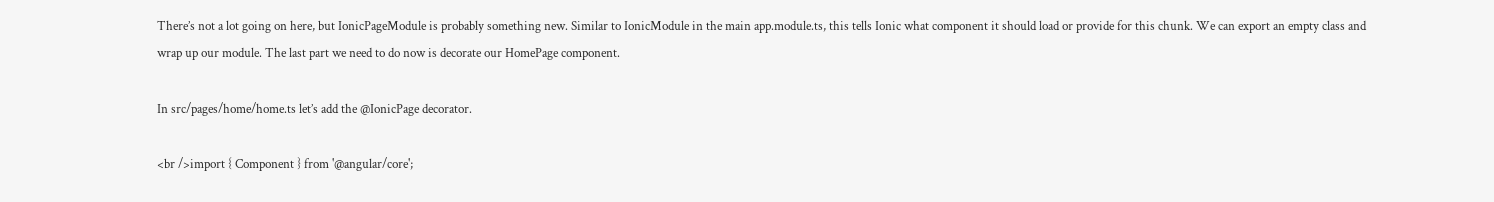There’s not a lot going on here, but IonicPageModule is probably something new. Similar to IonicModule in the main app.module.ts, this tells Ionic what component it should load or provide for this chunk. We can export an empty class and wrap up our module. The last part we need to do now is decorate our HomePage component.

In src/pages/home/home.ts let’s add the @IonicPage decorator.

<br />import { Component } from '@angular/core';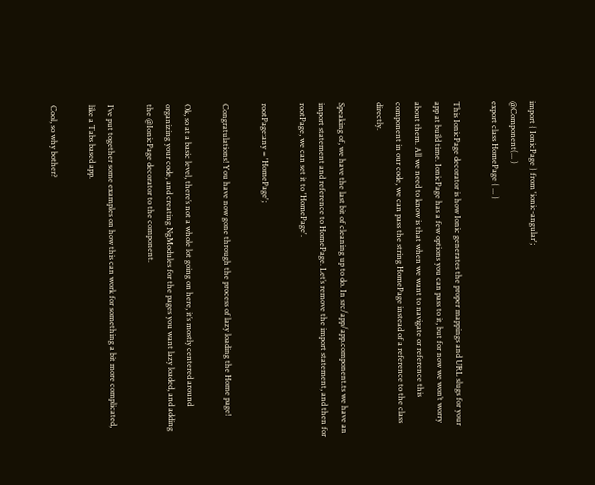import { IonicPage } from 'ionic-angular';
@Component(... )
export class HomePage { ... }

This IonicPage decorator is how Ionic generates the proper mappings and URL slugs for your app at build time. IonicPage has a few options you can pass to it, but for now we won’t worry about them. All we need to know is that when we want to navigate or reference this component in our code, we can pass the string HomePage instead of a reference to the class directly.

Speaking of, we have the last bit of cleaning up to do. In src/app/app.component.ts we have an import statement and reference to HomePage. Let’s remove the import statement, and then for rootPage, we can set it to 'HomePage'.

rootPage:any = 'HomePage';

Congratulations! You have now gone through the process of lazy loading the Home page!

Ok, so at a basic level, there’s not a whole lot going on here, it’s mostly centered around organizing your code, and creating NgModules for the pages you want lazy loaded, and adding the @IonicPage decorator to the component.

I’ve put together some examples on how this can work for something a bit more complicated, like a Tabs based app.

Cool, so why bother?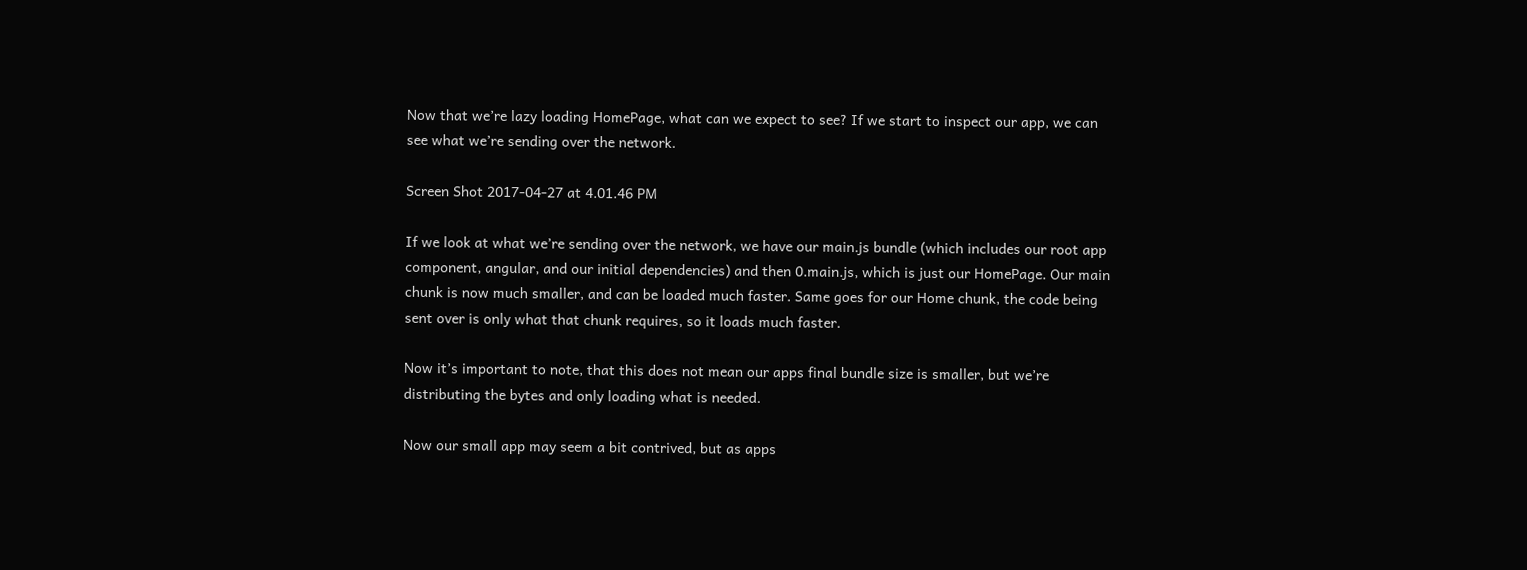Now that we’re lazy loading HomePage, what can we expect to see? If we start to inspect our app, we can see what we’re sending over the network.

Screen Shot 2017-04-27 at 4.01.46 PM

If we look at what we’re sending over the network, we have our main.js bundle (which includes our root app component, angular, and our initial dependencies) and then 0.main.js, which is just our HomePage. Our main chunk is now much smaller, and can be loaded much faster. Same goes for our Home chunk, the code being sent over is only what that chunk requires, so it loads much faster.

Now it’s important to note, that this does not mean our apps final bundle size is smaller, but we’re distributing the bytes and only loading what is needed.

Now our small app may seem a bit contrived, but as apps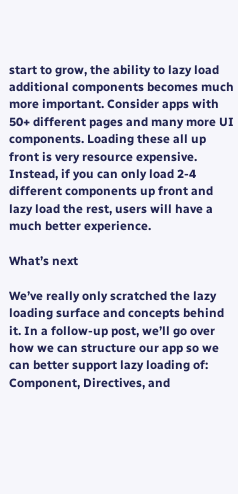start to grow, the ability to lazy load additional components becomes much more important. Consider apps with 50+ different pages and many more UI components. Loading these all up front is very resource expensive. Instead, if you can only load 2-4 different components up front and lazy load the rest, users will have a much better experience.

What’s next

We’ve really only scratched the lazy loading surface and concepts behind it. In a follow-up post, we’ll go over how we can structure our app so we can better support lazy loading of: Component, Directives, and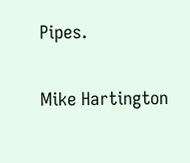Pipes.

Mike Hartington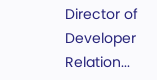Director of Developer Relation...